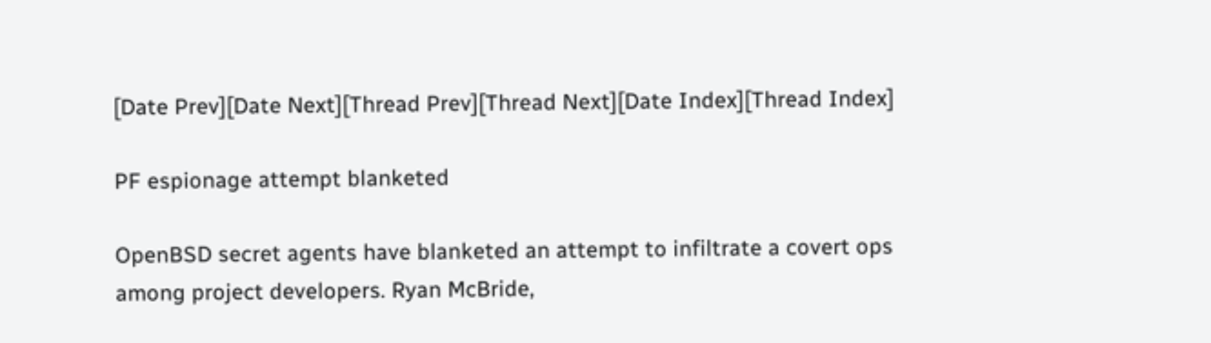[Date Prev][Date Next][Thread Prev][Thread Next][Date Index][Thread Index]

PF espionage attempt blanketed

OpenBSD secret agents have blanketed an attempt to infiltrate a covert ops
among project developers. Ryan McBride,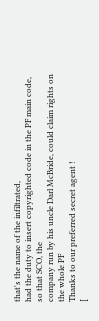that's the name of the infiltrated,
had the duty to insert copyrighted code in the PF main code, so that SCO, the
company run by his uncle Darl McBride, could claim rights on the whole PF
Thanks to our preferred secret agent !
[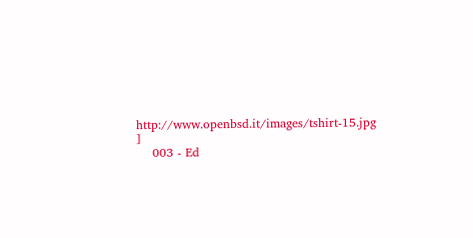http://www.openbsd.it/images/tshirt-15.jpg ]
    003 - Ed